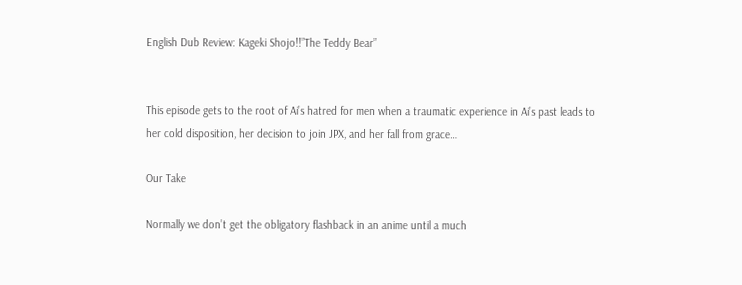English Dub Review: Kageki Shojo!!”The Teddy Bear”


This episode gets to the root of Ai’s hatred for men when a traumatic experience in Ai’s past leads to her cold disposition, her decision to join JPX, and her fall from grace…

Our Take

Normally we don’t get the obligatory flashback in an anime until a much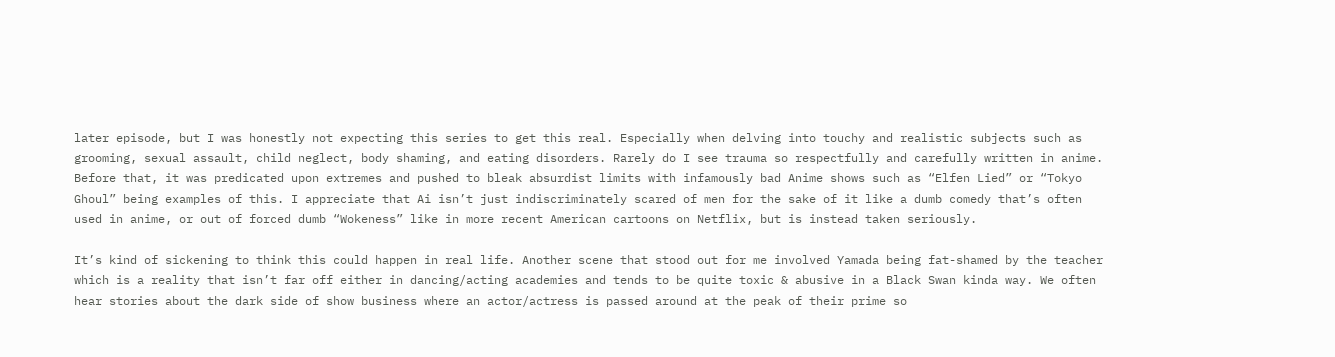later episode, but I was honestly not expecting this series to get this real. Especially when delving into touchy and realistic subjects such as grooming, sexual assault, child neglect, body shaming, and eating disorders. Rarely do I see trauma so respectfully and carefully written in anime. Before that, it was predicated upon extremes and pushed to bleak absurdist limits with infamously bad Anime shows such as “Elfen Lied” or “Tokyo Ghoul” being examples of this. I appreciate that Ai isn’t just indiscriminately scared of men for the sake of it like a dumb comedy that’s often used in anime, or out of forced dumb “Wokeness” like in more recent American cartoons on Netflix, but is instead taken seriously.

It’s kind of sickening to think this could happen in real life. Another scene that stood out for me involved Yamada being fat-shamed by the teacher which is a reality that isn’t far off either in dancing/acting academies and tends to be quite toxic & abusive in a Black Swan kinda way. We often hear stories about the dark side of show business where an actor/actress is passed around at the peak of their prime so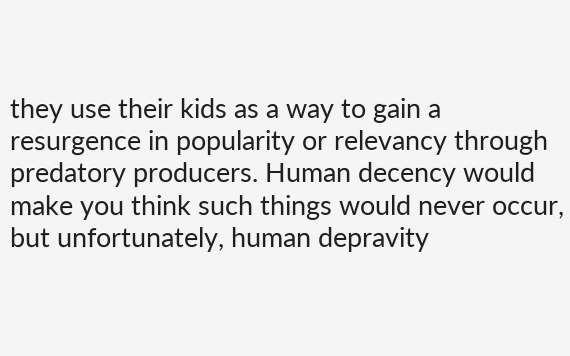they use their kids as a way to gain a resurgence in popularity or relevancy through predatory producers. Human decency would make you think such things would never occur, but unfortunately, human depravity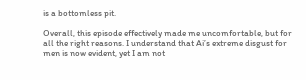is a bottomless pit.

Overall, this episode effectively made me uncomfortable, but for all the right reasons. I understand that Ai’s extreme disgust for men is now evident, yet I am not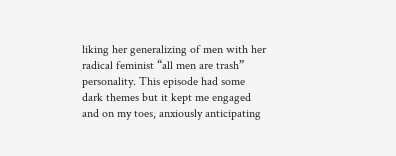liking her generalizing of men with her radical feminist “all men are trash” personality. This episode had some dark themes but it kept me engaged and on my toes, anxiously anticipating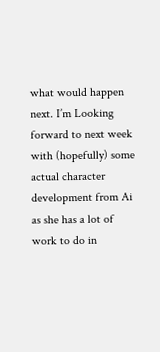what would happen next. I’m Looking forward to next week with (hopefully) some actual character development from Ai as she has a lot of work to do in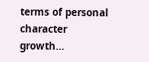terms of personal character growth…